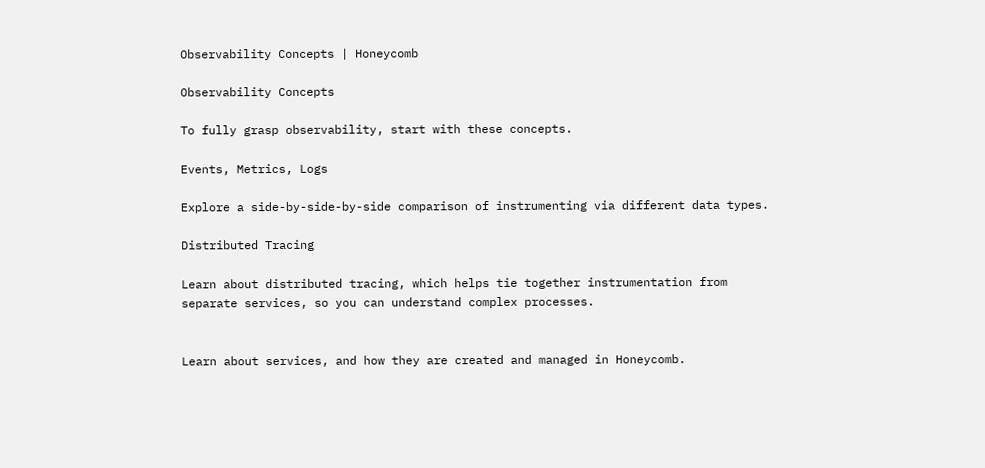Observability Concepts | Honeycomb

Observability Concepts

To fully grasp observability, start with these concepts.

Events, Metrics, Logs

Explore a side-by-side-by-side comparison of instrumenting via different data types.

Distributed Tracing

Learn about distributed tracing, which helps tie together instrumentation from separate services, so you can understand complex processes.


Learn about services, and how they are created and managed in Honeycomb.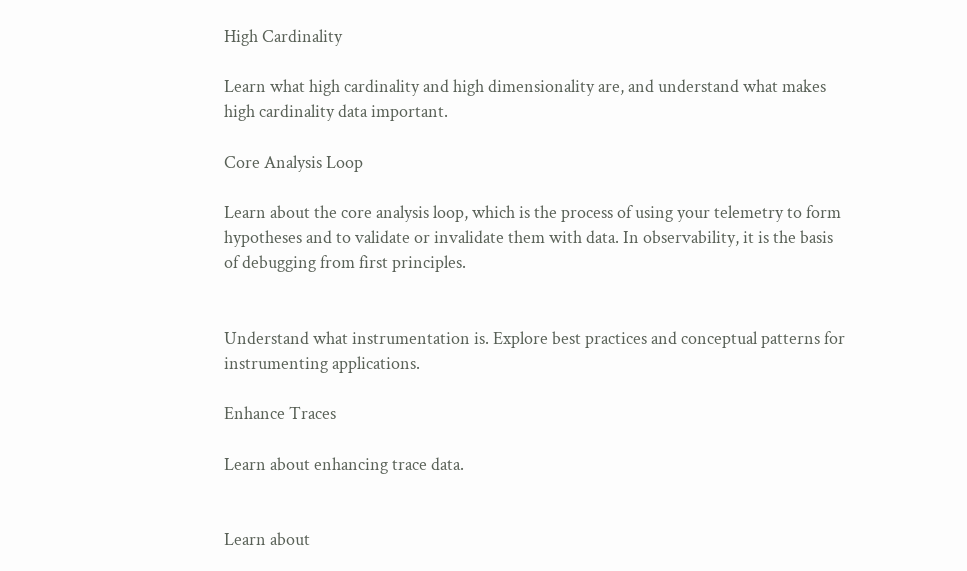High Cardinality

Learn what high cardinality and high dimensionality are, and understand what makes high cardinality data important.

Core Analysis Loop

Learn about the core analysis loop, which is the process of using your telemetry to form hypotheses and to validate or invalidate them with data. In observability, it is the basis of debugging from first principles.


Understand what instrumentation is. Explore best practices and conceptual patterns for instrumenting applications.

Enhance Traces

Learn about enhancing trace data.


Learn about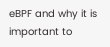eBPF and why it is important to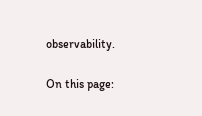observability.

On this page: